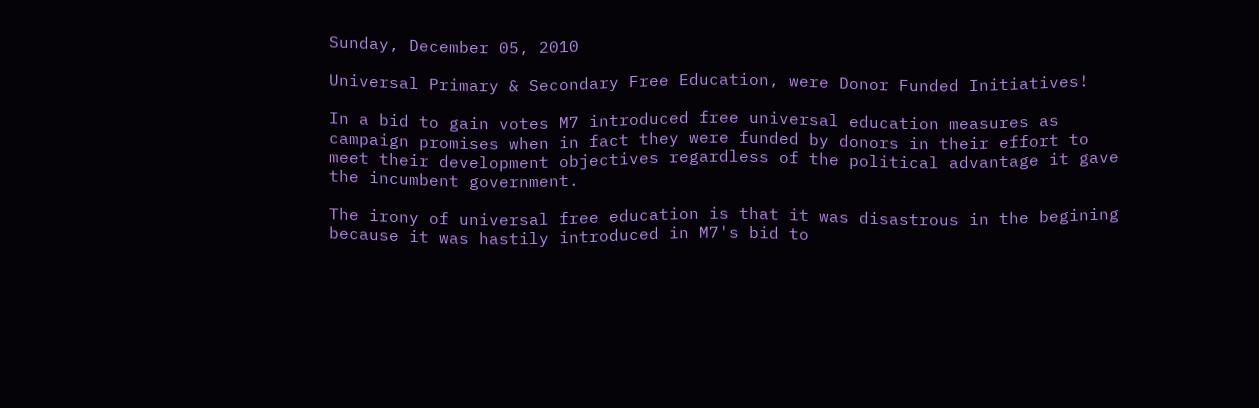Sunday, December 05, 2010

Universal Primary & Secondary Free Education, were Donor Funded Initiatives!

In a bid to gain votes M7 introduced free universal education measures as campaign promises when in fact they were funded by donors in their effort to meet their development objectives regardless of the political advantage it gave the incumbent government.

The irony of universal free education is that it was disastrous in the begining because it was hastily introduced in M7's bid to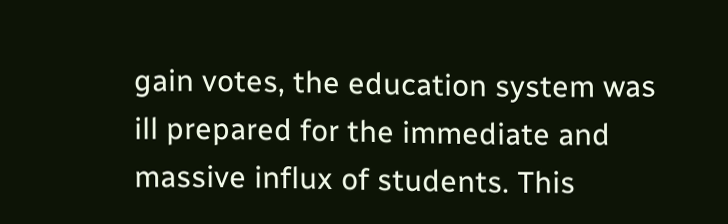gain votes, the education system was ill prepared for the immediate and massive influx of students. This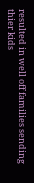resulted in well off families sending thier kids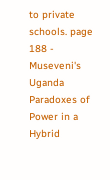to private schools. page 188 - Museveni's Uganda Paradoxes of Power in a Hybrid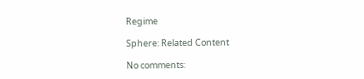Regime

Sphere: Related Content

No comments: